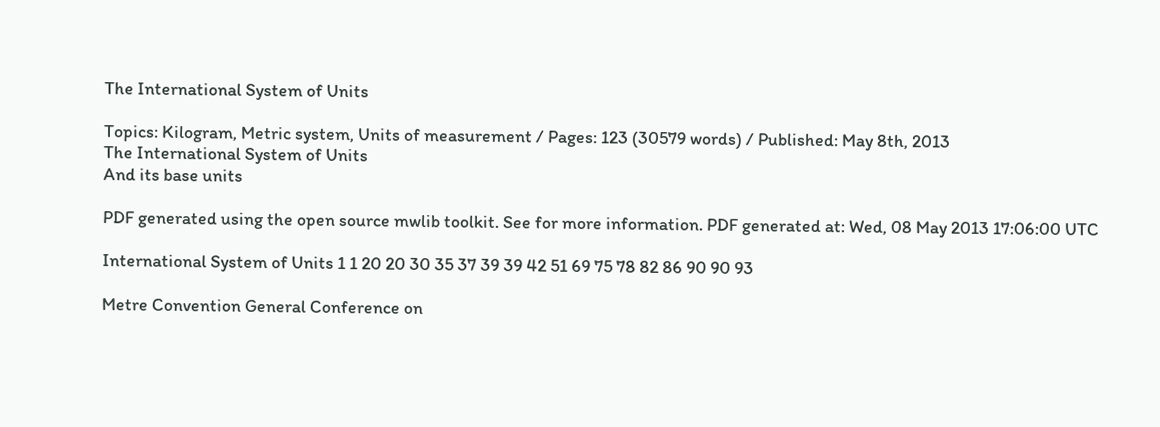The International System of Units

Topics: Kilogram, Metric system, Units of measurement / Pages: 123 (30579 words) / Published: May 8th, 2013
The International System of Units
And its base units

PDF generated using the open source mwlib toolkit. See for more information. PDF generated at: Wed, 08 May 2013 17:06:00 UTC

International System of Units 1 1 20 20 30 35 37 39 39 42 51 69 75 78 82 86 90 90 93

Metre Convention General Conference on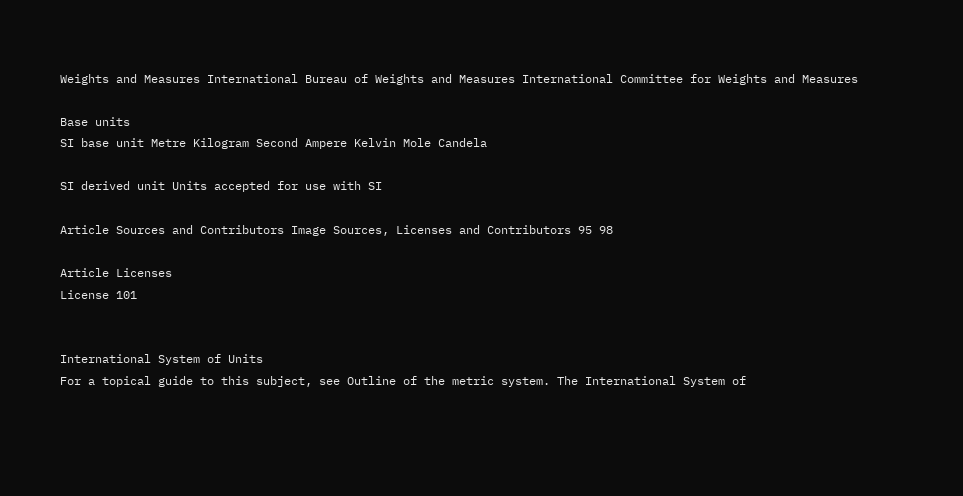Weights and Measures International Bureau of Weights and Measures International Committee for Weights and Measures

Base units
SI base unit Metre Kilogram Second Ampere Kelvin Mole Candela

SI derived unit Units accepted for use with SI

Article Sources and Contributors Image Sources, Licenses and Contributors 95 98

Article Licenses
License 101


International System of Units
For a topical guide to this subject, see Outline of the metric system. The International System of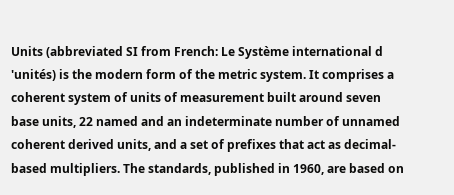Units (abbreviated SI from French: Le Système international d 'unités) is the modern form of the metric system. It comprises a coherent system of units of measurement built around seven base units, 22 named and an indeterminate number of unnamed coherent derived units, and a set of prefixes that act as decimal-based multipliers. The standards, published in 1960, are based on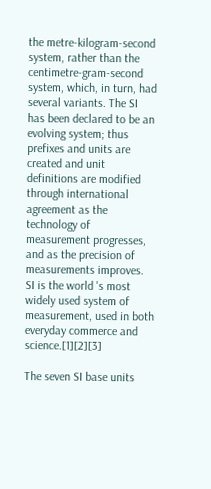the metre-kilogram-second system, rather than the centimetre-gram-second system, which, in turn, had several variants. The SI has been declared to be an evolving system; thus prefixes and units are created and unit definitions are modified through international agreement as the technology of measurement progresses, and as the precision of measurements improves. SI is the world 's most widely used system of measurement, used in both everyday commerce and science.[1][2][3]

The seven SI base units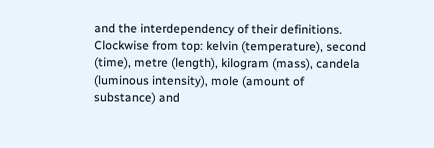and the interdependency of their definitions. Clockwise from top: kelvin (temperature), second (time), metre (length), kilogram (mass), candela (luminous intensity), mole (amount of substance) and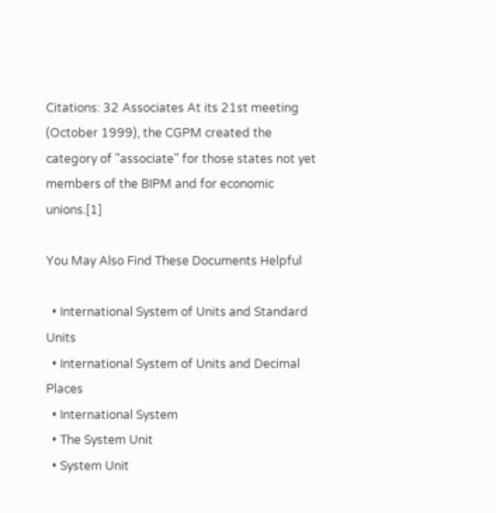Citations: 32 Associates At its 21st meeting (October 1999), the CGPM created the category of "associate" for those states not yet members of the BIPM and for economic unions.[1]

You May Also Find These Documents Helpful

  • International System of Units and Standard Units
  • International System of Units and Decimal Places
  • International System
  • The System Unit
  • System Unit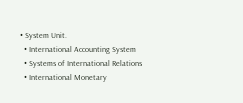• System Unit.
  • International Accounting System
  • Systems of International Relations
  • International Monetary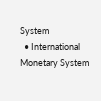System
  • International Monetary System